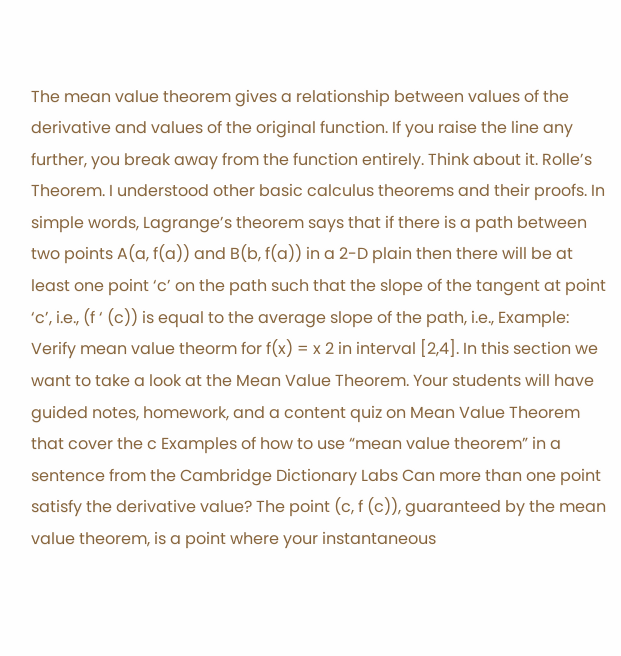The mean value theorem gives a relationship between values of the derivative and values of the original function. If you raise the line any further, you break away from the function entirely. Think about it. Rolle’s Theorem. I understood other basic calculus theorems and their proofs. In simple words, Lagrange’s theorem says that if there is a path between two points A(a, f(a)) and B(b, f(a)) in a 2-D plain then there will be at least one point ‘c’ on the path such that the slope of the tangent at point ‘c’, i.e., (f ‘ (c)) is equal to the average slope of the path, i.e., Example: Verify mean value theorm for f(x) = x 2 in interval [2,4]. In this section we want to take a look at the Mean Value Theorem. Your students will have guided notes, homework, and a content quiz on Mean Value Theorem that cover the c Examples of how to use “mean value theorem” in a sentence from the Cambridge Dictionary Labs Can more than one point satisfy the derivative value? The point (c, f (c)), guaranteed by the mean value theorem, is a point where your instantaneous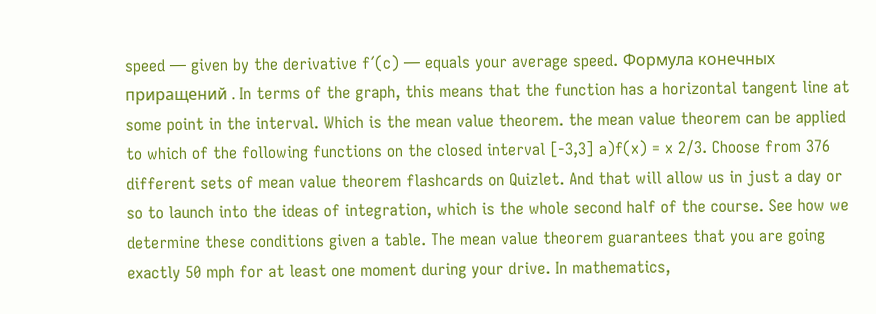speed — given by the derivative f´(c) — equals your average speed. Формула конечных приращений . In terms of the graph, this means that the function has a horizontal tangent line at some point in the interval. Which is the mean value theorem. the mean value theorem can be applied to which of the following functions on the closed interval [-3,3] a)f(x) = x 2/3. Choose from 376 different sets of mean value theorem flashcards on Quizlet. And that will allow us in just a day or so to launch into the ideas of integration, which is the whole second half of the course. See how we determine these conditions given a table. The mean value theorem guarantees that you are going exactly 50 mph for at least one moment during your drive. In mathematics,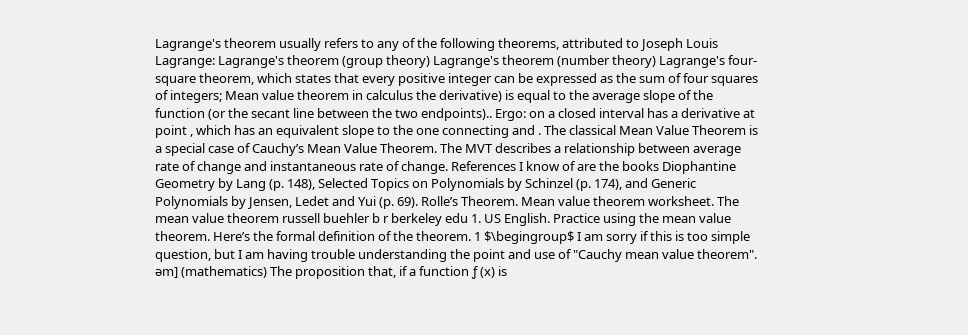Lagrange's theorem usually refers to any of the following theorems, attributed to Joseph Louis Lagrange: Lagrange's theorem (group theory) Lagrange's theorem (number theory) Lagrange's four-square theorem, which states that every positive integer can be expressed as the sum of four squares of integers; Mean value theorem in calculus the derivative) is equal to the average slope of the function (or the secant line between the two endpoints).. Ergo: on a closed interval has a derivative at point , which has an equivalent slope to the one connecting and . The classical Mean Value Theorem is a special case of Cauchy’s Mean Value Theorem. The MVT describes a relationship between average rate of change and instantaneous rate of change. References I know of are the books Diophantine Geometry by Lang (p. 148), Selected Topics on Polynomials by Schinzel (p. 174), and Generic Polynomials by Jensen, Ledet and Yui (p. 69). Rolle’s Theorem. Mean value theorem worksheet. The mean value theorem russell buehler b r berkeley edu 1. US English. Practice using the mean value theorem. Here’s the formal definition of the theorem. 1 $\begingroup$ I am sorry if this is too simple question, but I am having trouble understanding the point and use of "Cauchy mean value theorem". əm] (mathematics) The proposition that, if a function ƒ (x) is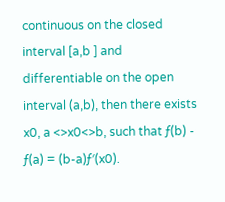continuous on the closed interval [a,b ] and differentiable on the open interval (a,b), then there exists x0, a <>x0<>b, such that ƒ(b) - ƒ(a) = (b-a)ƒ′(x0).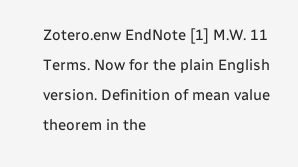Zotero.enw EndNote [1] M.W. 11 Terms. Now for the plain English version. Definition of mean value theorem in the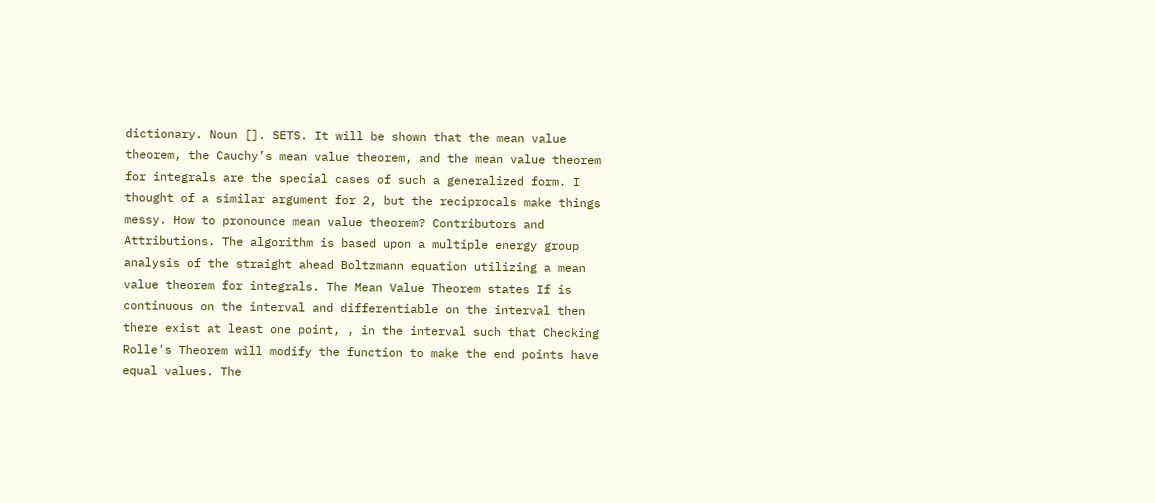dictionary. Noun []. SETS. It will be shown that the mean value theorem, the Cauchy’s mean value theorem, and the mean value theorem for integrals are the special cases of such a generalized form. I thought of a similar argument for 2, but the reciprocals make things messy. How to pronounce mean value theorem? Contributors and Attributions. The algorithm is based upon a multiple energy group analysis of the straight ahead Boltzmann equation utilizing a mean value theorem for integrals. The Mean Value Theorem states If is continuous on the interval and differentiable on the interval then there exist at least one point, , in the interval such that Checking Rolle's Theorem will modify the function to make the end points have equal values. The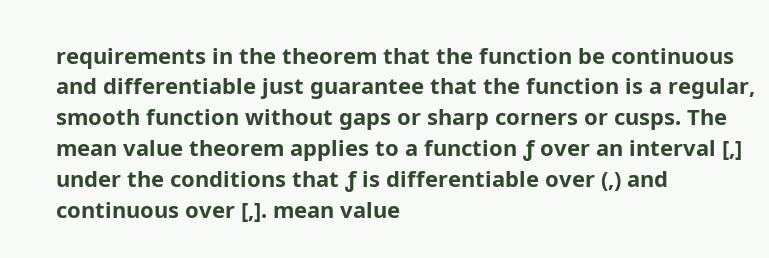requirements in the theorem that the function be continuous and differentiable just guarantee that the function is a regular, smooth function without gaps or sharp corners or cusps. The mean value theorem applies to a function ƒ over an interval [,] under the conditions that ƒ is differentiable over (,) and continuous over [,]. mean value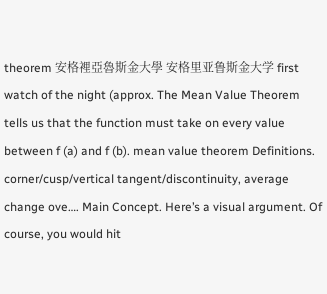theorem 安格裡亞魯斯金大學 安格里亚鲁斯金大学 first watch of the night (approx. The Mean Value Theorem tells us that the function must take on every value between f (a) and f (b). mean value theorem Definitions. corner/cusp/vertical tangent/discontinuity, average change ove…. Main Concept. Here’s a visual argument. Of course, you would hit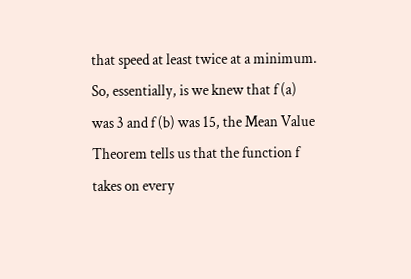that speed at least twice at a minimum. So, essentially, is we knew that f (a) was 3 and f (b) was 15, the Mean Value Theorem tells us that the function f takes on every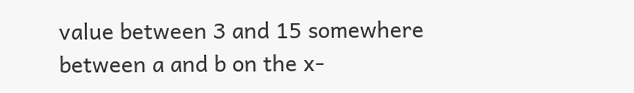value between 3 and 15 somewhere between a and b on the x-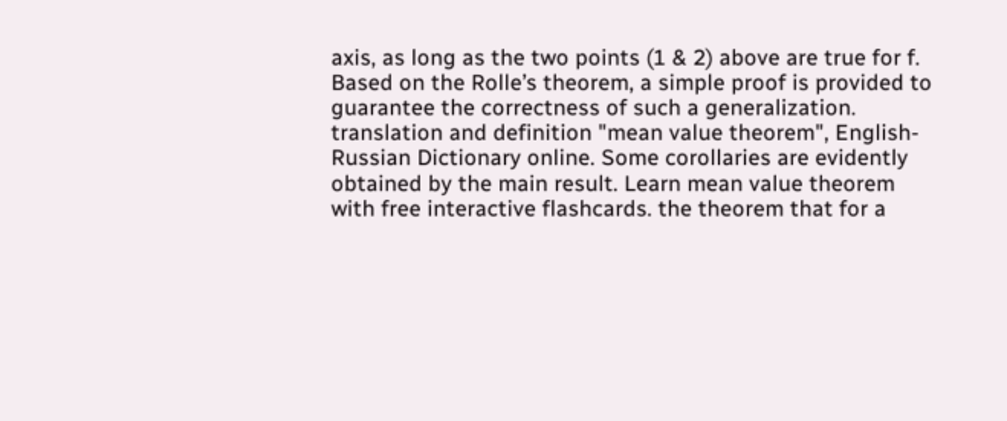axis, as long as the two points (1 & 2) above are true for f. Based on the Rolle’s theorem, a simple proof is provided to guarantee the correctness of such a generalization. translation and definition "mean value theorem", English-Russian Dictionary online. Some corollaries are evidently obtained by the main result. Learn mean value theorem with free interactive flashcards. the theorem that for a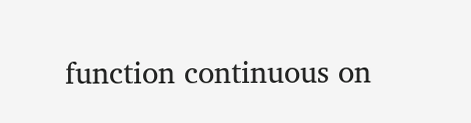function continuous on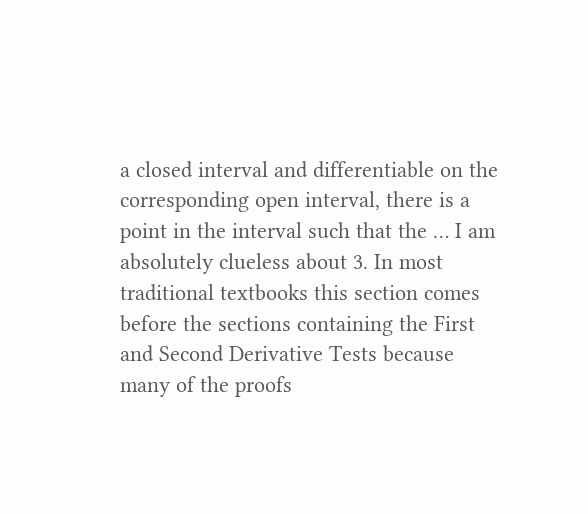a closed interval and differentiable on the corresponding open interval, there is a point in the interval such that the … I am absolutely clueless about 3. In most traditional textbooks this section comes before the sections containing the First and Second Derivative Tests because many of the proofs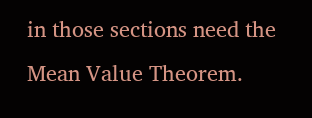in those sections need the Mean Value Theorem.